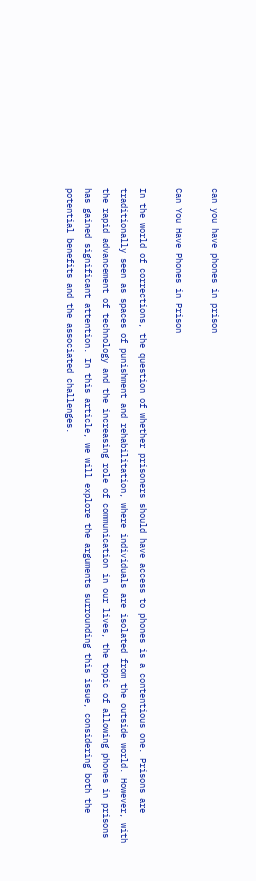can you have phones in prison

Can You Have Phones in Prison

In the world of corrections, the question of whether prisoners should have access to phones is a contentious one. Prisons are traditionally seen as spaces of punishment and rehabilitation, where individuals are isolated from the outside world. However, with the rapid advancement of technology and the increasing role of communication in our lives, the topic of allowing phones in prisons has gained significant attention. In this article, we will explore the arguments surrounding this issue, considering both the potential benefits and the associated challenges.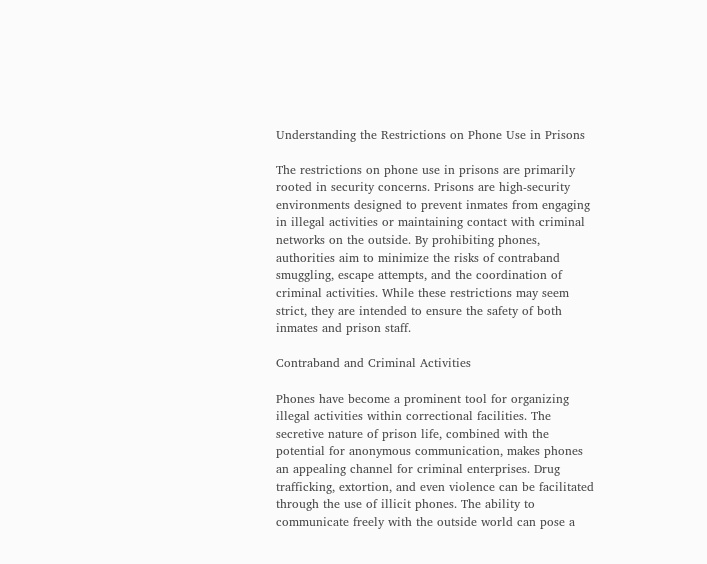Understanding the Restrictions on Phone Use in Prisons

The restrictions on phone use in prisons are primarily rooted in security concerns. Prisons are high-security environments designed to prevent inmates from engaging in illegal activities or maintaining contact with criminal networks on the outside. By prohibiting phones, authorities aim to minimize the risks of contraband smuggling, escape attempts, and the coordination of criminal activities. While these restrictions may seem strict, they are intended to ensure the safety of both inmates and prison staff.

Contraband and Criminal Activities

Phones have become a prominent tool for organizing illegal activities within correctional facilities. The secretive nature of prison life, combined with the potential for anonymous communication, makes phones an appealing channel for criminal enterprises. Drug trafficking, extortion, and even violence can be facilitated through the use of illicit phones. The ability to communicate freely with the outside world can pose a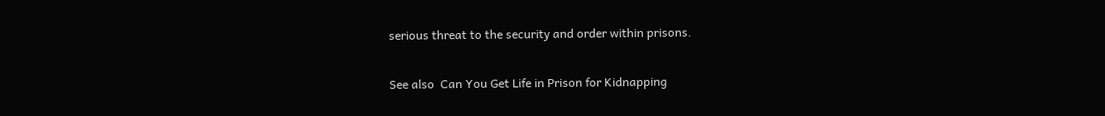serious threat to the security and order within prisons.

See also  Can You Get Life in Prison for Kidnapping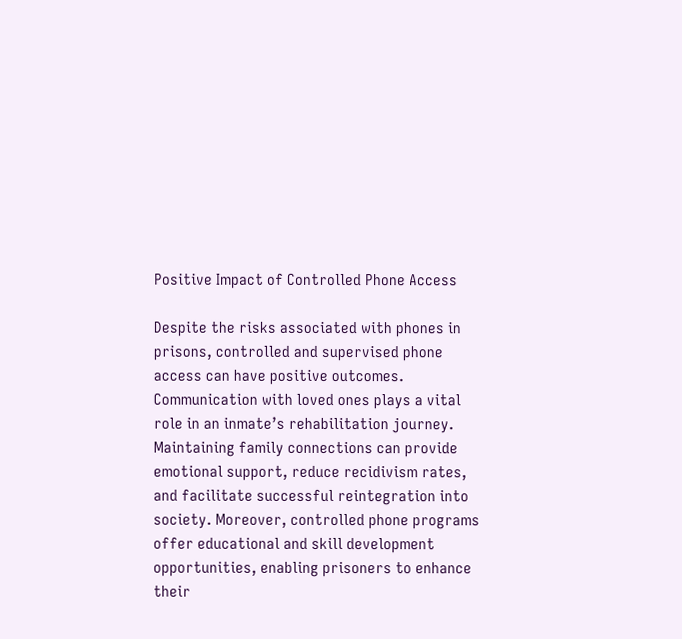Positive Impact of Controlled Phone Access

Despite the risks associated with phones in prisons, controlled and supervised phone access can have positive outcomes. Communication with loved ones plays a vital role in an inmate’s rehabilitation journey. Maintaining family connections can provide emotional support, reduce recidivism rates, and facilitate successful reintegration into society. Moreover, controlled phone programs offer educational and skill development opportunities, enabling prisoners to enhance their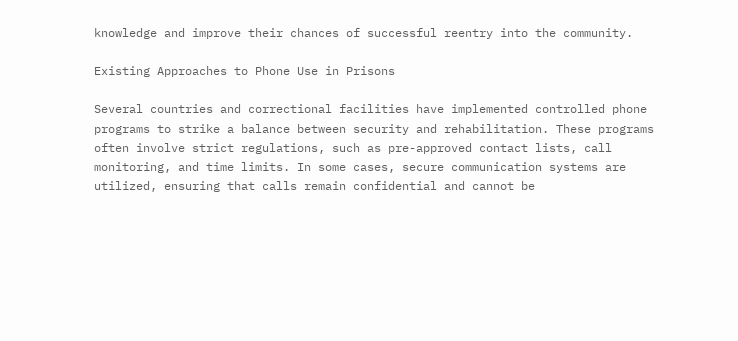knowledge and improve their chances of successful reentry into the community.

Existing Approaches to Phone Use in Prisons

Several countries and correctional facilities have implemented controlled phone programs to strike a balance between security and rehabilitation. These programs often involve strict regulations, such as pre-approved contact lists, call monitoring, and time limits. In some cases, secure communication systems are utilized, ensuring that calls remain confidential and cannot be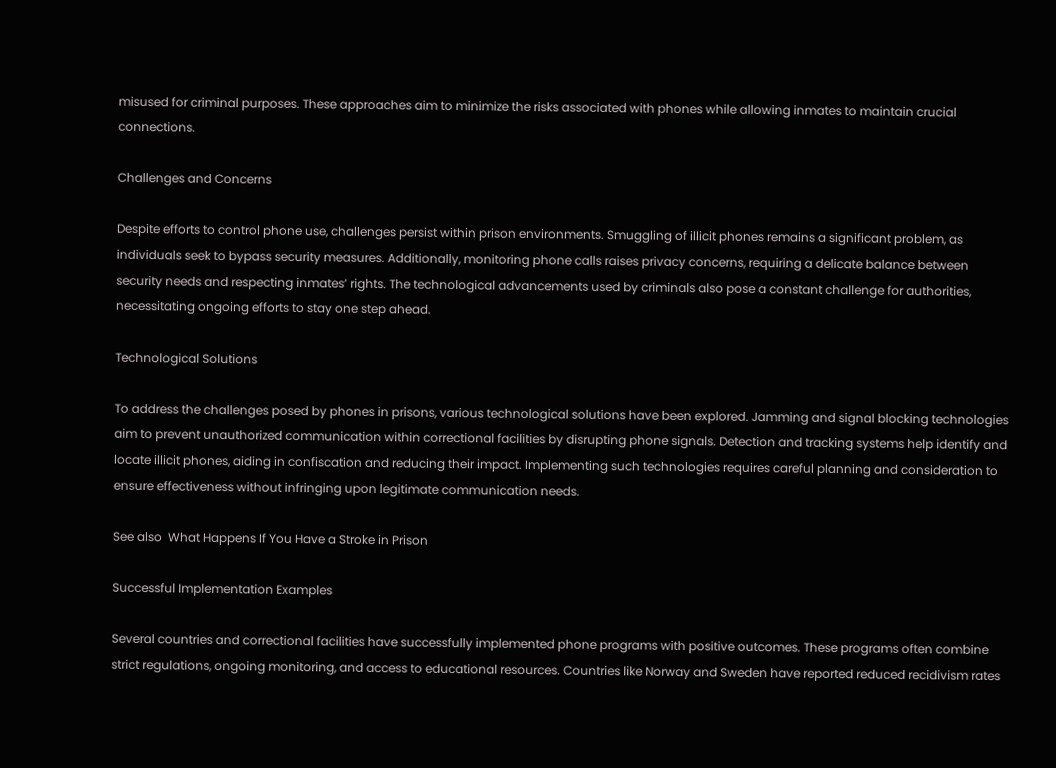misused for criminal purposes. These approaches aim to minimize the risks associated with phones while allowing inmates to maintain crucial connections.

Challenges and Concerns

Despite efforts to control phone use, challenges persist within prison environments. Smuggling of illicit phones remains a significant problem, as individuals seek to bypass security measures. Additionally, monitoring phone calls raises privacy concerns, requiring a delicate balance between security needs and respecting inmates’ rights. The technological advancements used by criminals also pose a constant challenge for authorities, necessitating ongoing efforts to stay one step ahead.

Technological Solutions

To address the challenges posed by phones in prisons, various technological solutions have been explored. Jamming and signal blocking technologies aim to prevent unauthorized communication within correctional facilities by disrupting phone signals. Detection and tracking systems help identify and locate illicit phones, aiding in confiscation and reducing their impact. Implementing such technologies requires careful planning and consideration to ensure effectiveness without infringing upon legitimate communication needs.

See also  What Happens If You Have a Stroke in Prison

Successful Implementation Examples

Several countries and correctional facilities have successfully implemented phone programs with positive outcomes. These programs often combine strict regulations, ongoing monitoring, and access to educational resources. Countries like Norway and Sweden have reported reduced recidivism rates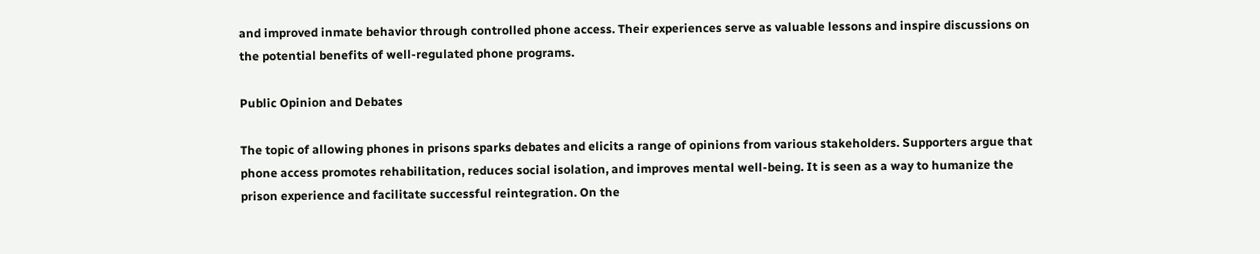and improved inmate behavior through controlled phone access. Their experiences serve as valuable lessons and inspire discussions on the potential benefits of well-regulated phone programs.

Public Opinion and Debates

The topic of allowing phones in prisons sparks debates and elicits a range of opinions from various stakeholders. Supporters argue that phone access promotes rehabilitation, reduces social isolation, and improves mental well-being. It is seen as a way to humanize the prison experience and facilitate successful reintegration. On the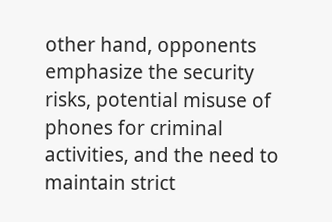other hand, opponents emphasize the security risks, potential misuse of phones for criminal activities, and the need to maintain strict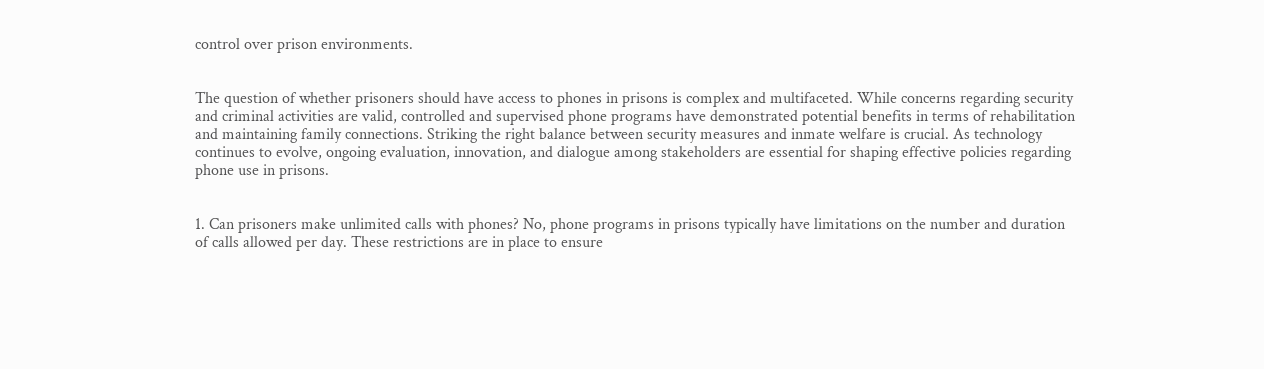control over prison environments.


The question of whether prisoners should have access to phones in prisons is complex and multifaceted. While concerns regarding security and criminal activities are valid, controlled and supervised phone programs have demonstrated potential benefits in terms of rehabilitation and maintaining family connections. Striking the right balance between security measures and inmate welfare is crucial. As technology continues to evolve, ongoing evaluation, innovation, and dialogue among stakeholders are essential for shaping effective policies regarding phone use in prisons.


1. Can prisoners make unlimited calls with phones? No, phone programs in prisons typically have limitations on the number and duration of calls allowed per day. These restrictions are in place to ensure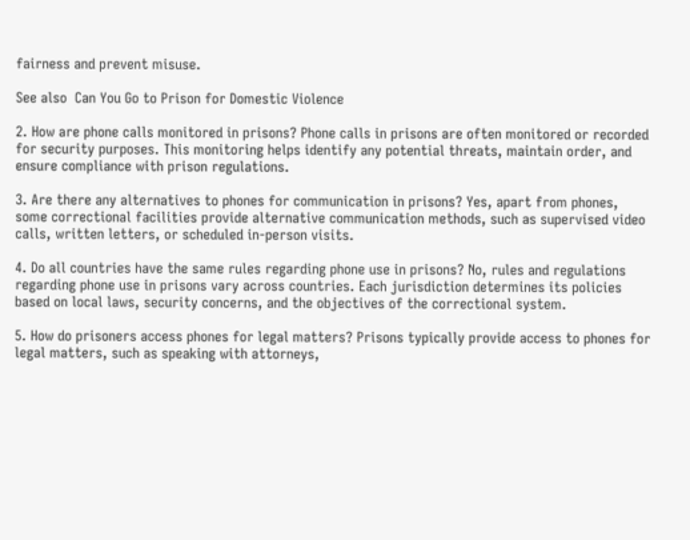fairness and prevent misuse.

See also  Can You Go to Prison for Domestic Violence

2. How are phone calls monitored in prisons? Phone calls in prisons are often monitored or recorded for security purposes. This monitoring helps identify any potential threats, maintain order, and ensure compliance with prison regulations.

3. Are there any alternatives to phones for communication in prisons? Yes, apart from phones, some correctional facilities provide alternative communication methods, such as supervised video calls, written letters, or scheduled in-person visits.

4. Do all countries have the same rules regarding phone use in prisons? No, rules and regulations regarding phone use in prisons vary across countries. Each jurisdiction determines its policies based on local laws, security concerns, and the objectives of the correctional system.

5. How do prisoners access phones for legal matters? Prisons typically provide access to phones for legal matters, such as speaking with attorneys,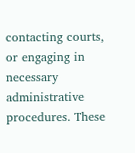contacting courts, or engaging in necessary administrative procedures. These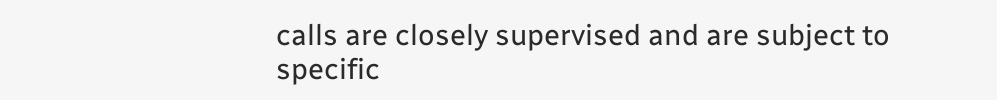calls are closely supervised and are subject to specific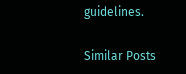guidelines.

Similar Posts